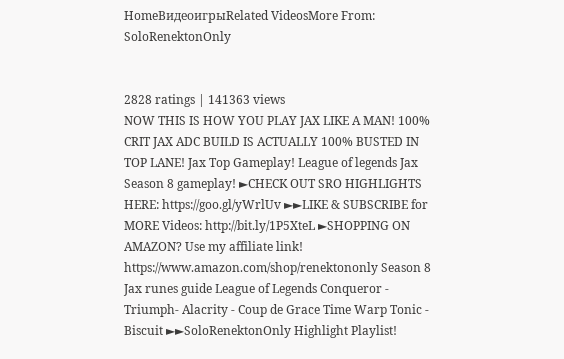HomeВидеоигрыRelated VideosMore From: SoloRenektonOnly


2828 ratings | 141363 views
NOW THIS IS HOW YOU PLAY JAX LIKE A MAN! 100% CRIT JAX ADC BUILD IS ACTUALLY 100% BUSTED IN TOP LANE! Jax Top Gameplay! League of legends Jax Season 8 gameplay! ►CHECK OUT SRO HIGHLIGHTS HERE: https://goo.gl/yWrlUv ►►LIKE & SUBSCRIBE for MORE Videos: http://bit.ly/1P5XteL ►SHOPPING ON AMAZON? Use my affiliate link! https://www.amazon.com/shop/renektononly Season 8 Jax runes guide League of Legends Conqueror - Triumph- Alacrity - Coup de Grace Time Warp Tonic - Biscuit ►►SoloRenektonOnly Highlight Playlist!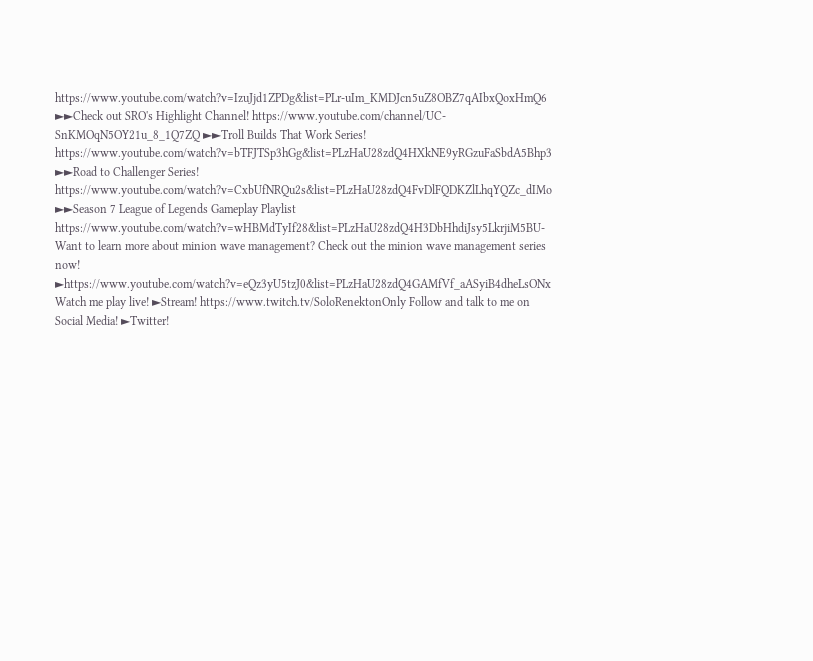https://www.youtube.com/watch?v=IzuJjd1ZPDg&list=PLr-uIm_KMDJcn5uZ8OBZ7qAIbxQoxHmQ6 ►►Check out SRO's Highlight Channel! https://www.youtube.com/channel/UC-SnKMOqN5OY21u_8_1Q7ZQ ►►Troll Builds That Work Series! https://www.youtube.com/watch?v=bTFJTSp3hGg&list=PLzHaU28zdQ4HXkNE9yRGzuFaSbdA5Bhp3 ►►Road to Challenger Series! https://www.youtube.com/watch?v=CxbUfNRQu2s&list=PLzHaU28zdQ4FvDlFQDKZlLhqYQZc_dIMo ►►Season 7 League of Legends Gameplay Playlist https://www.youtube.com/watch?v=wHBMdTyIf28&list=PLzHaU28zdQ4H3DbHhdiJsy5LkrjiM5BU- Want to learn more about minion wave management? Check out the minion wave management series now! ►https://www.youtube.com/watch?v=eQz3yU5tzJ0&list=PLzHaU28zdQ4GAMfVf_aASyiB4dheLsONx Watch me play live! ►Stream! https://www.twitch.tv/SoloRenektonOnly Follow and talk to me on Social Media! ►Twitter!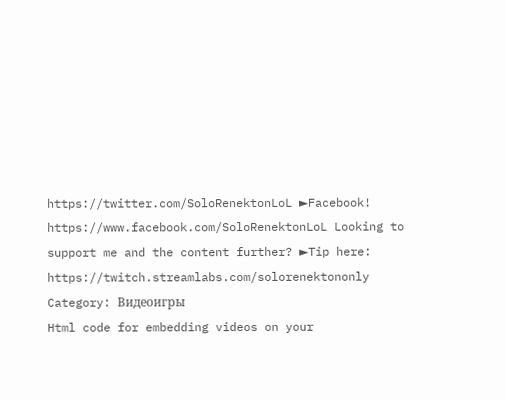https://twitter.com/SoloRenektonLoL ►Facebook! https://www.facebook.com/SoloRenektonLoL Looking to support me and the content further? ►Tip here: https://twitch.streamlabs.com/solorenektononly
Category: Видеоигры
Html code for embedding videos on your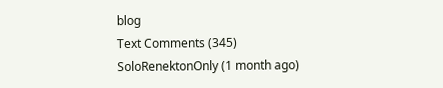blog
Text Comments (345)
SoloRenektonOnly (1 month ago)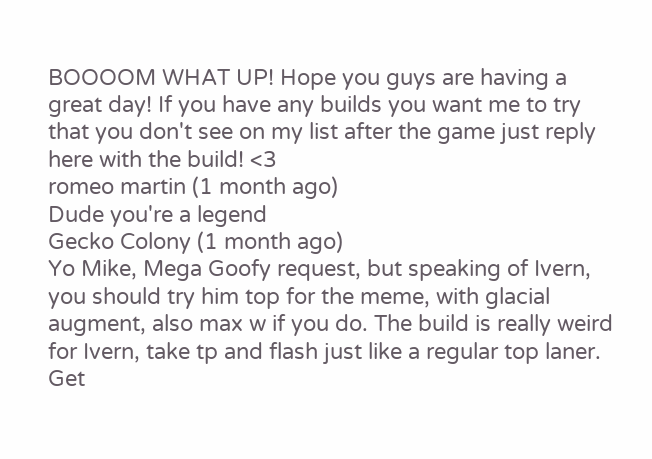BOOOOM WHAT UP! Hope you guys are having a great day! If you have any builds you want me to try that you don't see on my list after the game just reply here with the build! <3
romeo martin (1 month ago)
Dude you're a legend
Gecko Colony (1 month ago)
Yo Mike, Mega Goofy request, but speaking of Ivern, you should try him top for the meme, with glacial augment, also max w if you do. The build is really weird for Ivern, take tp and flash just like a regular top laner. Get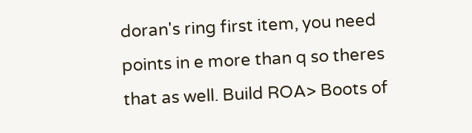doran's ring first item, you need points in e more than q so theres that as well. Build ROA> Boots of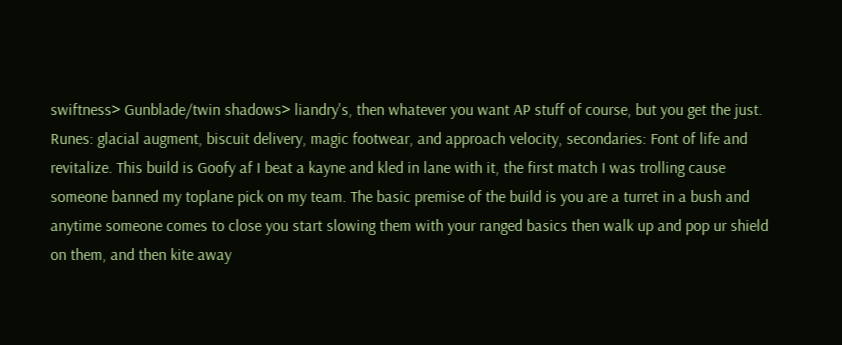swiftness> Gunblade/twin shadows> liandry's, then whatever you want AP stuff of course, but you get the just. Runes: glacial augment, biscuit delivery, magic footwear, and approach velocity, secondaries: Font of life and revitalize. This build is Goofy af I beat a kayne and kled in lane with it, the first match I was trolling cause someone banned my toplane pick on my team. The basic premise of the build is you are a turret in a bush and anytime someone comes to close you start slowing them with your ranged basics then walk up and pop ur shield on them, and then kite away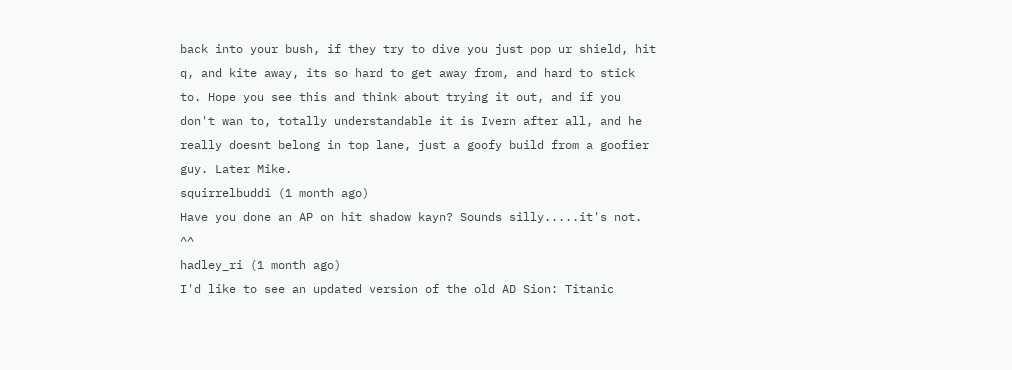back into your bush, if they try to dive you just pop ur shield, hit q, and kite away, its so hard to get away from, and hard to stick to. Hope you see this and think about trying it out, and if you don't wan to, totally understandable it is Ivern after all, and he really doesnt belong in top lane, just a goofy build from a goofier guy. Later Mike.
squirrelbuddi (1 month ago)
Have you done an AP on hit shadow kayn? Sounds silly.....it's not. ^^
hadley_ri (1 month ago)
I'd like to see an updated version of the old AD Sion: Titanic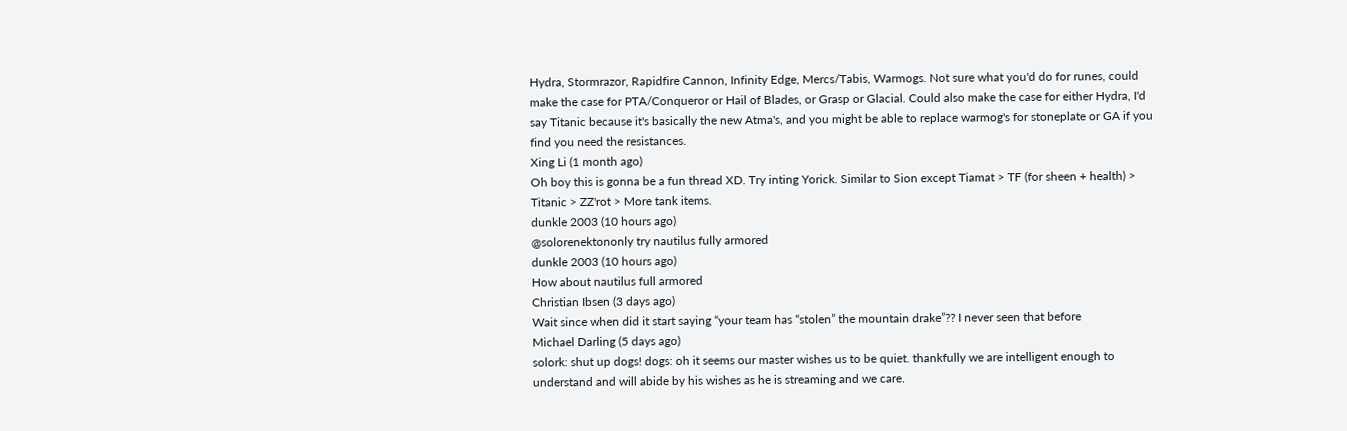Hydra, Stormrazor, Rapidfire Cannon, Infinity Edge, Mercs/Tabis, Warmogs. Not sure what you'd do for runes, could make the case for PTA/Conqueror or Hail of Blades, or Grasp or Glacial. Could also make the case for either Hydra, I'd say Titanic because it's basically the new Atma's, and you might be able to replace warmog's for stoneplate or GA if you find you need the resistances.
Xing Li (1 month ago)
Oh boy this is gonna be a fun thread XD. Try inting Yorick. Similar to Sion except Tiamat > TF (for sheen + health) > Titanic > ZZ'rot > More tank items.
dunkle 2003 (10 hours ago)
@solorenektononly try nautilus fully armored
dunkle 2003 (10 hours ago)
How about nautilus full armored
Christian Ibsen (3 days ago)
Wait since when did it start saying “your team has “stolen” the mountain drake”?? I never seen that before
Michael Darling (5 days ago)
solork: shut up dogs! dogs: oh it seems our master wishes us to be quiet. thankfully we are intelligent enough to understand and will abide by his wishes as he is streaming and we care.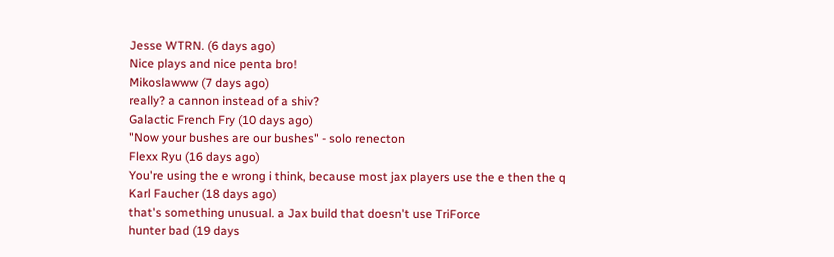Jesse WTRN. (6 days ago)
Nice plays and nice penta bro!
Mikoslawww (7 days ago)
really? a cannon instead of a shiv?
Galactic French Fry (10 days ago)
"Now your bushes are our bushes" - solo renecton
Flexx Ryu (16 days ago)
You're using the e wrong i think, because most jax players use the e then the q
Karl Faucher (18 days ago)
that's something unusual. a Jax build that doesn't use TriForce
hunter bad (19 days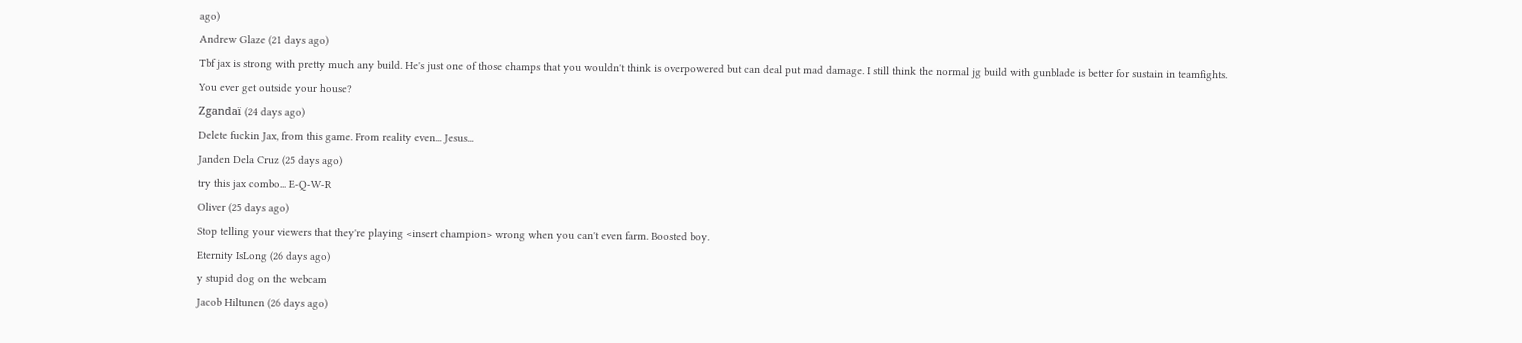ago)
Andrew Glaze (21 days ago)
Tbf jax is strong with pretty much any build. He's just one of those champs that you wouldn't think is overpowered but can deal put mad damage. I still think the normal jg build with gunblade is better for sustain in teamfights.
You ever get outside your house?
Zgandaï (24 days ago)
Delete fuckin Jax, from this game. From reality even... Jesus...
Janden Dela Cruz (25 days ago)
try this jax combo... E-Q-W-R
Oliver (25 days ago)
Stop telling your viewers that they're playing <insert champion> wrong when you can't even farm. Boosted boy.
Eternity IsLong (26 days ago)
y stupid dog on the webcam
Jacob Hiltunen (26 days ago)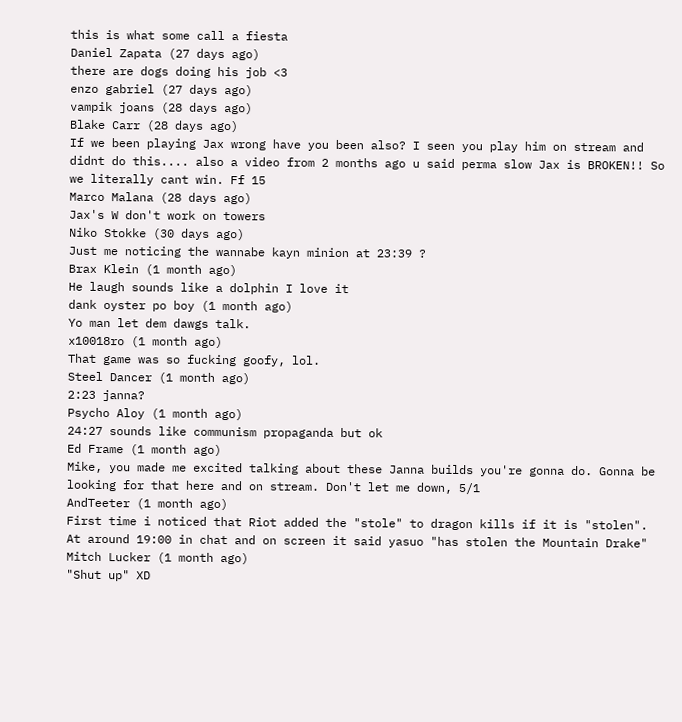this is what some call a fiesta
Daniel Zapata (27 days ago)
there are dogs doing his job <3
enzo gabriel (27 days ago)
vampik joans (28 days ago)
Blake Carr (28 days ago)
If we been playing Jax wrong have you been also? I seen you play him on stream and didnt do this.... also a video from 2 months ago u said perma slow Jax is BROKEN!! So we literally cant win. Ff 15
Marco Malana (28 days ago)
Jax's W don't work on towers
Niko Stokke (30 days ago)
Just me noticing the wannabe kayn minion at 23:39 ?
Brax Klein (1 month ago)
He laugh sounds like a dolphin I love it
dank oyster po boy (1 month ago)
Yo man let dem dawgs talk.
x10018ro (1 month ago)
That game was so fucking goofy, lol.
Steel Dancer (1 month ago)
2:23 janna?
Psycho Aloy (1 month ago)
24:27 sounds like communism propaganda but ok
Ed Frame (1 month ago)
Mike, you made me excited talking about these Janna builds you're gonna do. Gonna be looking for that here and on stream. Don't let me down, 5/1
AndTeeter (1 month ago)
First time i noticed that Riot added the "stole" to dragon kills if it is "stolen". At around 19:00 in chat and on screen it said yasuo "has stolen the Mountain Drake"
Mitch Lucker (1 month ago)
"Shut up" XD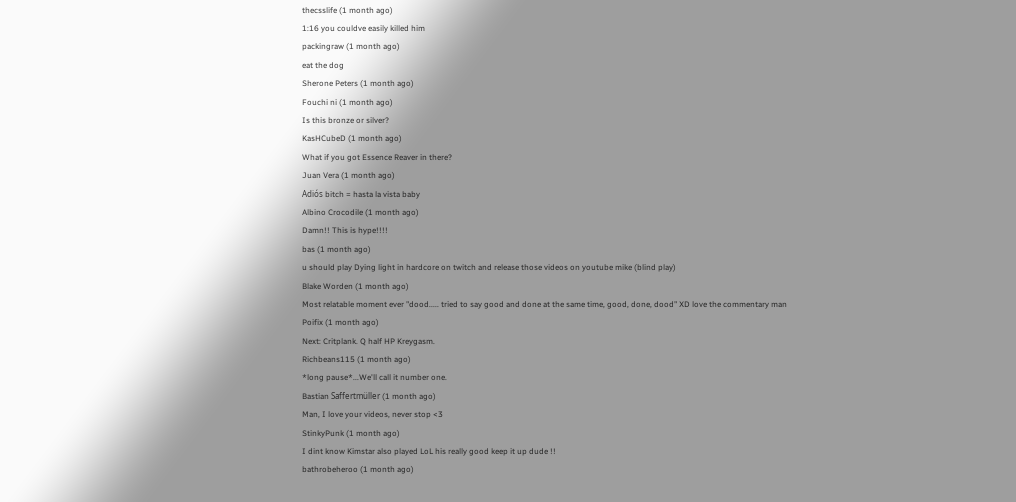thecsslife (1 month ago)
1:16 you couldve easily killed him
packingraw (1 month ago)
eat the dog
Sherone Peters (1 month ago)
Fouchi ni (1 month ago)
Is this bronze or silver?
KasHCubeD (1 month ago)
What if you got Essence Reaver in there?
Juan Vera (1 month ago)
Adiós bitch = hasta la vista baby
Albino Crocodile (1 month ago)
Damn!! This is hype!!!!
bas (1 month ago)
u should play Dying light in hardcore on twitch and release those videos on youtube mike (blind play)
Blake Worden (1 month ago)
Most relatable moment ever "dood..... tried to say good and done at the same time, good, done, dood" XD love the commentary man
Poifix (1 month ago)
Next: Critplank. Q half HP Kreygasm.
Richbeans115 (1 month ago)
*long pause*...We'll call it number one.
Bastian Saffertmüller (1 month ago)
Man, I love your videos, never stop <3
StinkyPunk (1 month ago)
I dint know Kimstar also played LoL his really good keep it up dude !!
bathrobeheroo (1 month ago)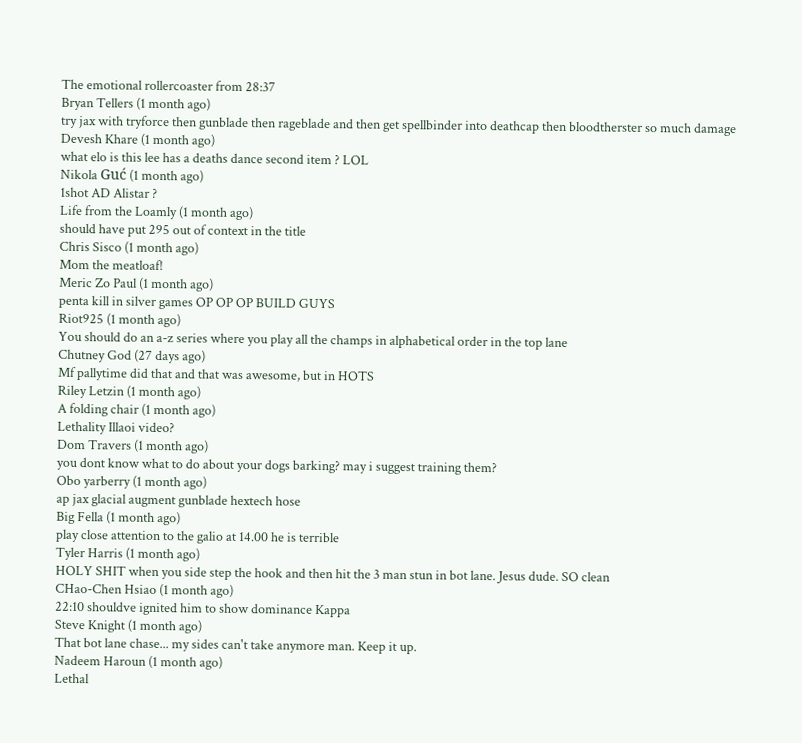The emotional rollercoaster from 28:37
Bryan Tellers (1 month ago)
try jax with tryforce then gunblade then rageblade and then get spellbinder into deathcap then bloodtherster so much damage
Devesh Khare (1 month ago)
what elo is this lee has a deaths dance second item ? LOL
Nikola Guć (1 month ago)
1shot AD Alistar ?
Life from the Loamly (1 month ago)
should have put 295 out of context in the title
Chris Sisco (1 month ago)
Mom the meatloaf!
Meric Zo Paul (1 month ago)
penta kill in silver games OP OP OP BUILD GUYS
Riot925 (1 month ago)
You should do an a-z series where you play all the champs in alphabetical order in the top lane
Chutney God (27 days ago)
Mf pallytime did that and that was awesome, but in HOTS
Riley Letzin (1 month ago)
A folding chair (1 month ago)
Lethality Illaoi video?
Dom Travers (1 month ago)
you dont know what to do about your dogs barking? may i suggest training them?
Obo yarberry (1 month ago)
ap jax glacial augment gunblade hextech hose
Big Fella (1 month ago)
play close attention to the galio at 14.00 he is terrible
Tyler Harris (1 month ago)
HOLY SHIT when you side step the hook and then hit the 3 man stun in bot lane. Jesus dude. SO clean
CHao-Chen Hsiao (1 month ago)
22:10 shouldve ignited him to show dominance Kappa
Steve Knight (1 month ago)
That bot lane chase... my sides can't take anymore man. Keep it up.
Nadeem Haroun (1 month ago)
Lethal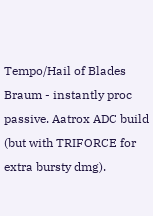Tempo/Hail of Blades Braum - instantly proc passive. Aatrox ADC build (but with TRIFORCE for extra bursty dmg).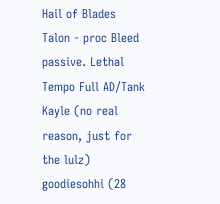Hail of Blades Talon - proc Bleed passive. Lethal Tempo Full AD/Tank Kayle (no real reason, just for the lulz)
goodiesohhi (28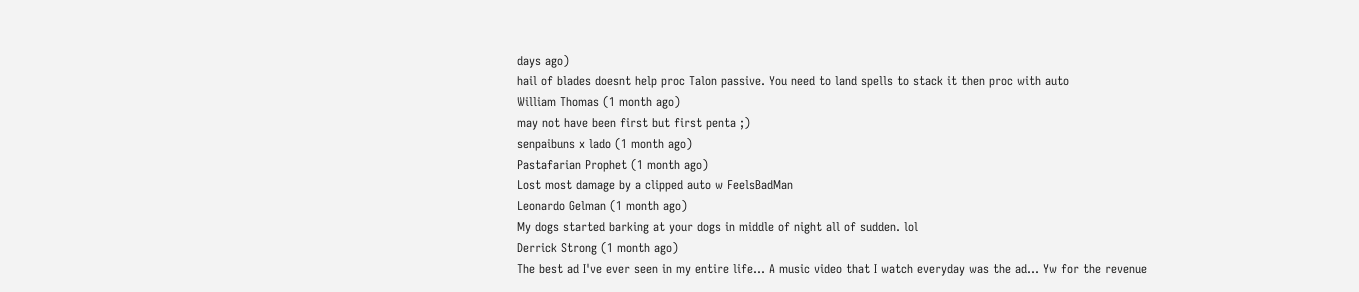days ago)
hail of blades doesnt help proc Talon passive. You need to land spells to stack it then proc with auto
William Thomas (1 month ago)
may not have been first but first penta ;)
senpaibuns x lado (1 month ago)
Pastafarian Prophet (1 month ago)
Lost most damage by a clipped auto w FeelsBadMan
Leonardo Gelman (1 month ago)
My dogs started barking at your dogs in middle of night all of sudden. lol
Derrick Strong (1 month ago)
The best ad I've ever seen in my entire life... A music video that I watch everyday was the ad... Yw for the revenue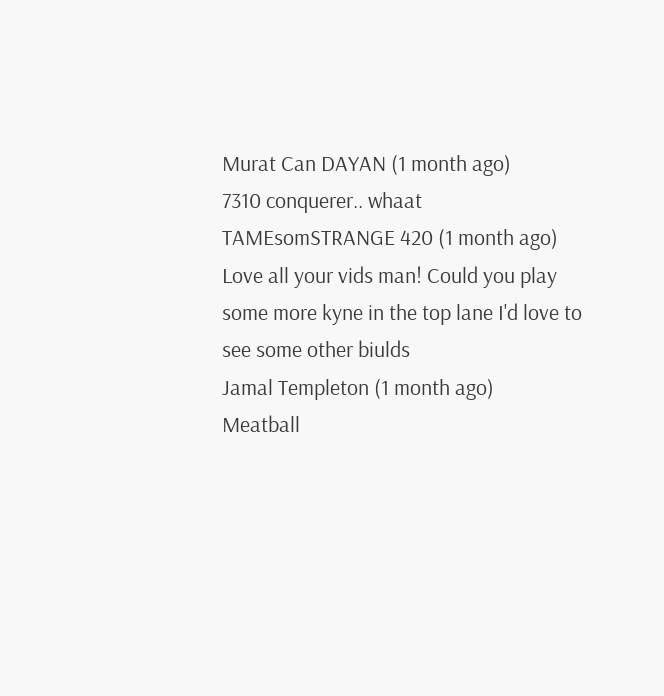Murat Can DAYAN (1 month ago)
7310 conquerer.. whaat
TAMEsomSTRANGE 420 (1 month ago)
Love all your vids man! Could you play some more kyne in the top lane I'd love to see some other biulds
Jamal Templeton (1 month ago)
Meatball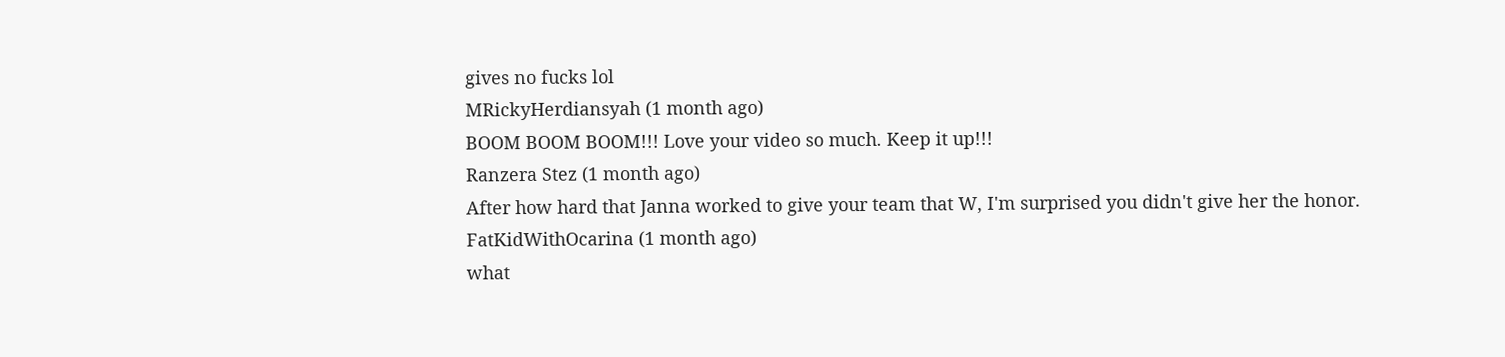gives no fucks lol
MRickyHerdiansyah (1 month ago)
BOOM BOOM BOOM!!! Love your video so much. Keep it up!!!
Ranzera Stez (1 month ago)
After how hard that Janna worked to give your team that W, I'm surprised you didn't give her the honor.
FatKidWithOcarina (1 month ago)
what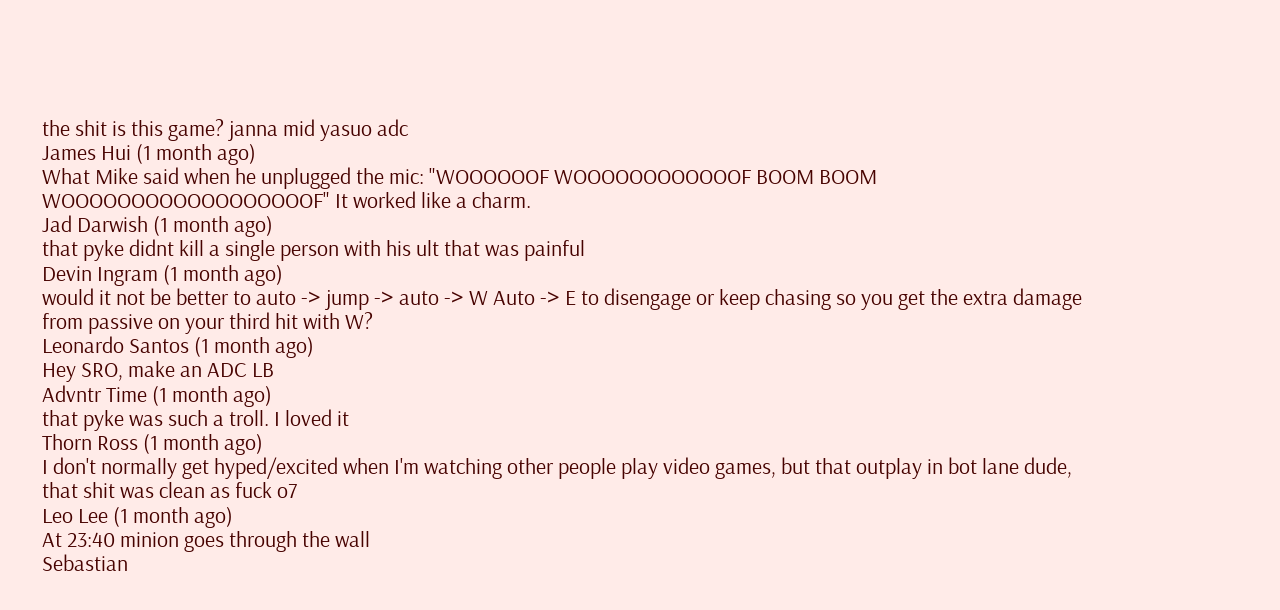the shit is this game? janna mid yasuo adc
James Hui (1 month ago)
What Mike said when he unplugged the mic: "WOOOOOOF WOOOOOOOOOOOOF BOOM BOOM WOOOOOOOOOOOOOOOOOOF" It worked like a charm.
Jad Darwish (1 month ago)
that pyke didnt kill a single person with his ult that was painful
Devin Ingram (1 month ago)
would it not be better to auto -> jump -> auto -> W Auto -> E to disengage or keep chasing so you get the extra damage from passive on your third hit with W?
Leonardo Santos (1 month ago)
Hey SRO, make an ADC LB
Advntr Time (1 month ago)
that pyke was such a troll. I loved it
Thorn Ross (1 month ago)
I don't normally get hyped/excited when I'm watching other people play video games, but that outplay in bot lane dude, that shit was clean as fuck o7
Leo Lee (1 month ago)
At 23:40 minion goes through the wall
Sebastian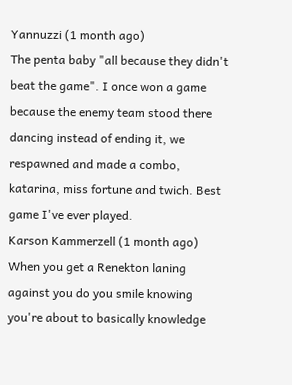Yannuzzi (1 month ago)
The penta baby "all because they didn't beat the game". I once won a game because the enemy team stood there dancing instead of ending it, we respawned and made a combo, katarina, miss fortune and twich. Best game I've ever played.
Karson Kammerzell (1 month ago)
When you get a Renekton laning against you do you smile knowing you're about to basically knowledge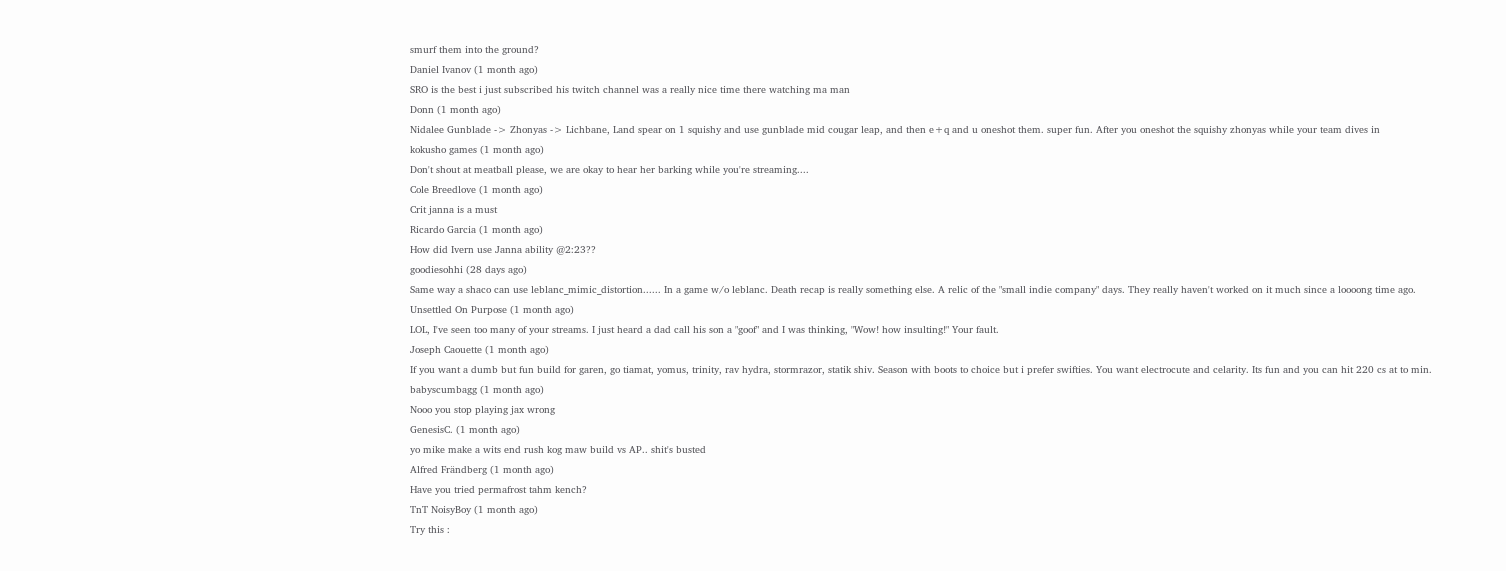smurf them into the ground?
Daniel Ivanov (1 month ago)
SRO is the best i just subscribed his twitch channel was a really nice time there watching ma man
Donn (1 month ago)
Nidalee Gunblade -> Zhonyas -> Lichbane, Land spear on 1 squishy and use gunblade mid cougar leap, and then e+q and u oneshot them. super fun. After you oneshot the squishy zhonyas while your team dives in
kokusho games (1 month ago)
Don't shout at meatball please, we are okay to hear her barking while you're streaming....
Cole Breedlove (1 month ago)
Crit janna is a must
Ricardo Garcia (1 month ago)
How did Ivern use Janna ability @2:23??
goodiesohhi (28 days ago)
Same way a shaco can use leblanc_mimic_distortion...... In a game w/o leblanc. Death recap is really something else. A relic of the "small indie company" days. They really haven't worked on it much since a loooong time ago.
Unsettled On Purpose (1 month ago)
LOL, I've seen too many of your streams. I just heard a dad call his son a "goof" and I was thinking, "Wow! how insulting!" Your fault.
Joseph Caouette (1 month ago)
If you want a dumb but fun build for garen, go tiamat, yomus, trinity, rav hydra, stormrazor, statik shiv. Season with boots to choice but i prefer swifties. You want electrocute and celarity. Its fun and you can hit 220 cs at to min.
babyscumbagg (1 month ago)
Nooo you stop playing jax wrong
GenesisC. (1 month ago)
yo mike make a wits end rush kog maw build vs AP.. shit's busted
Alfred Frändberg (1 month ago)
Have you tried permafrost tahm kench?
TnT NoisyBoy (1 month ago)
Try this :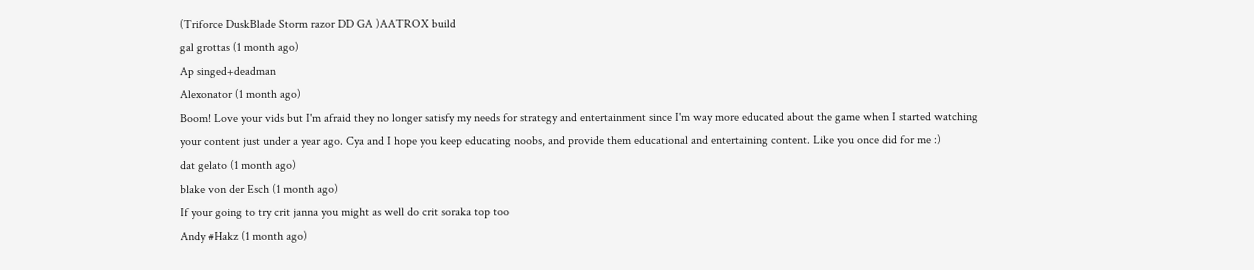(Triforce DuskBlade Storm razor DD GA )AATROX build
gal grottas (1 month ago)
Ap singed+deadman
Alexonator (1 month ago)
Boom! Love your vids but I'm afraid they no longer satisfy my needs for strategy and entertainment since I'm way more educated about the game when I started watching your content just under a year ago. Cya and I hope you keep educating noobs, and provide them educational and entertaining content. Like you once did for me :)
dat gelato (1 month ago)
blake von der Esch (1 month ago)
If your going to try crit janna you might as well do crit soraka top too
Andy #Hakz (1 month ago)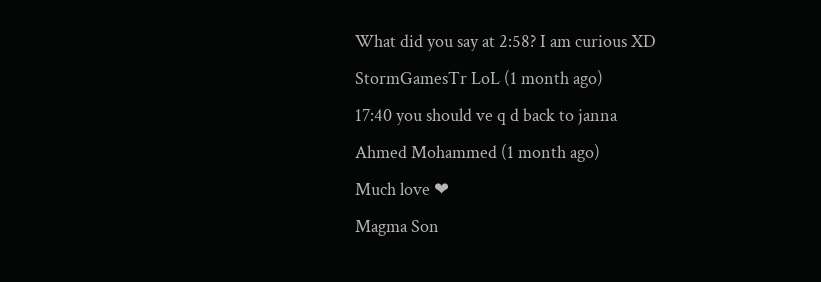What did you say at 2:58? I am curious XD
StormGamesTr LoL (1 month ago)
17:40 you should ve q d back to janna
Ahmed Mohammed (1 month ago)
Much love ❤
Magma Son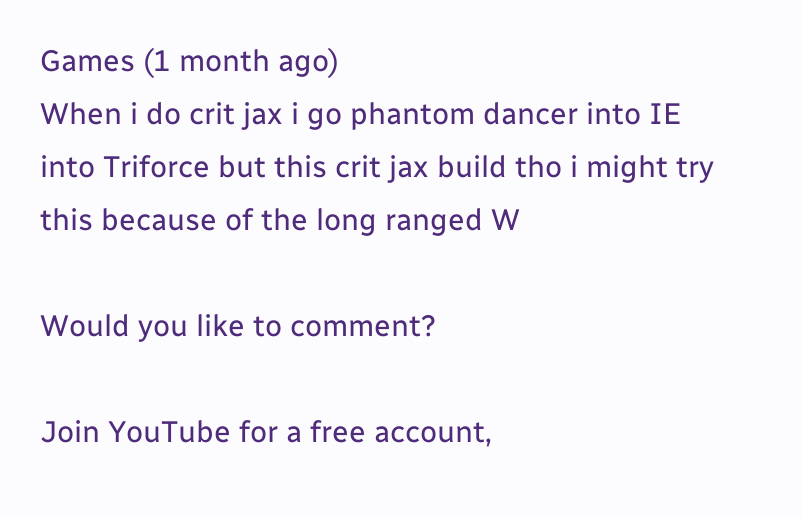Games (1 month ago)
When i do crit jax i go phantom dancer into IE into Triforce but this crit jax build tho i might try this because of the long ranged W

Would you like to comment?

Join YouTube for a free account,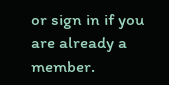or sign in if you are already a member.